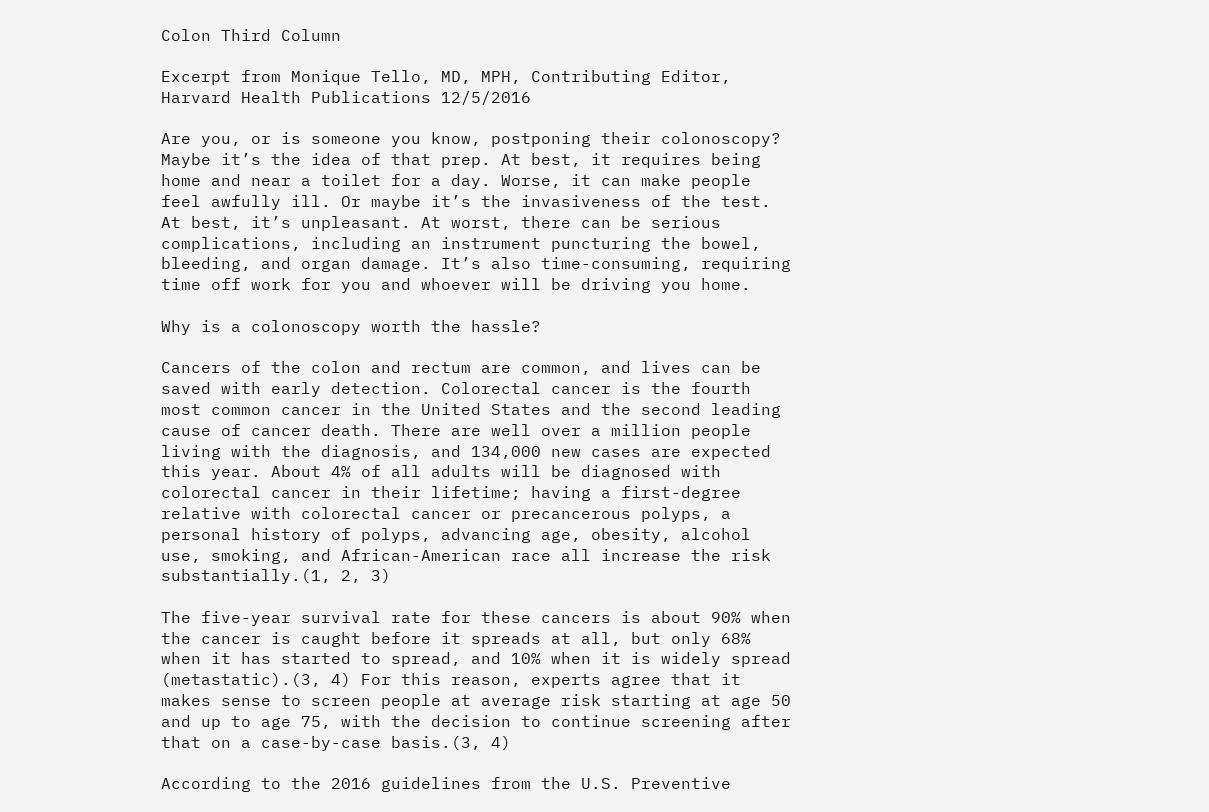Colon Third Column

Excerpt from Monique Tello, MD, MPH, Contributing Editor, Harvard Health Publications 12/5/2016

Are you, or is someone you know, postponing their colonoscopy? Maybe it’s the idea of that prep. At best, it requires being home and near a toilet for a day. Worse, it can make people feel awfully ill. Or maybe it’s the invasiveness of the test. At best, it’s unpleasant. At worst, there can be serious complications, including an instrument puncturing the bowel, bleeding, and organ damage. It’s also time-consuming, requiring time off work for you and whoever will be driving you home.

Why is a colonoscopy worth the hassle?

Cancers of the colon and rectum are common, and lives can be saved with early detection. Colorectal cancer is the fourth most common cancer in the United States and the second leading cause of cancer death. There are well over a million people living with the diagnosis, and 134,000 new cases are expected this year. About 4% of all adults will be diagnosed with colorectal cancer in their lifetime; having a first-degree relative with colorectal cancer or precancerous polyps, a personal history of polyps, advancing age, obesity, alcohol use, smoking, and African-American race all increase the risk substantially.(1, 2, 3)

The five-year survival rate for these cancers is about 90% when the cancer is caught before it spreads at all, but only 68% when it has started to spread, and 10% when it is widely spread (metastatic).(3, 4) For this reason, experts agree that it makes sense to screen people at average risk starting at age 50 and up to age 75, with the decision to continue screening after that on a case-by-case basis.(3, 4)

According to the 2016 guidelines from the U.S. Preventive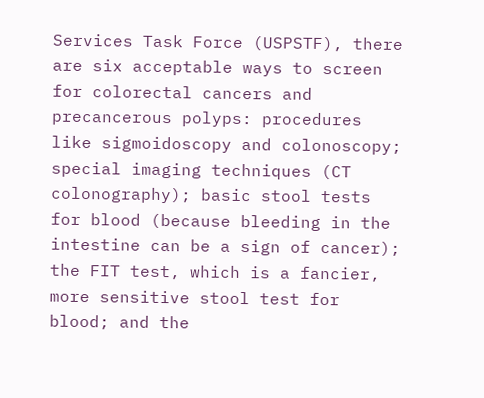Services Task Force (USPSTF), there are six acceptable ways to screen for colorectal cancers and precancerous polyps: procedures like sigmoidoscopy and colonoscopy; special imaging techniques (CT colonography); basic stool tests for blood (because bleeding in the intestine can be a sign of cancer); the FIT test, which is a fancier, more sensitive stool test for blood; and the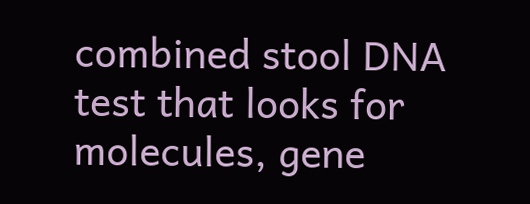combined stool DNA test that looks for molecules, gene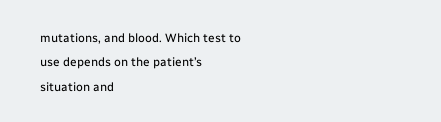mutations, and blood. Which test to use depends on the patient’s situation and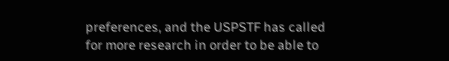preferences, and the USPSTF has called for more research in order to be able to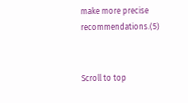make more precise recommendations.(5)


Scroll to top